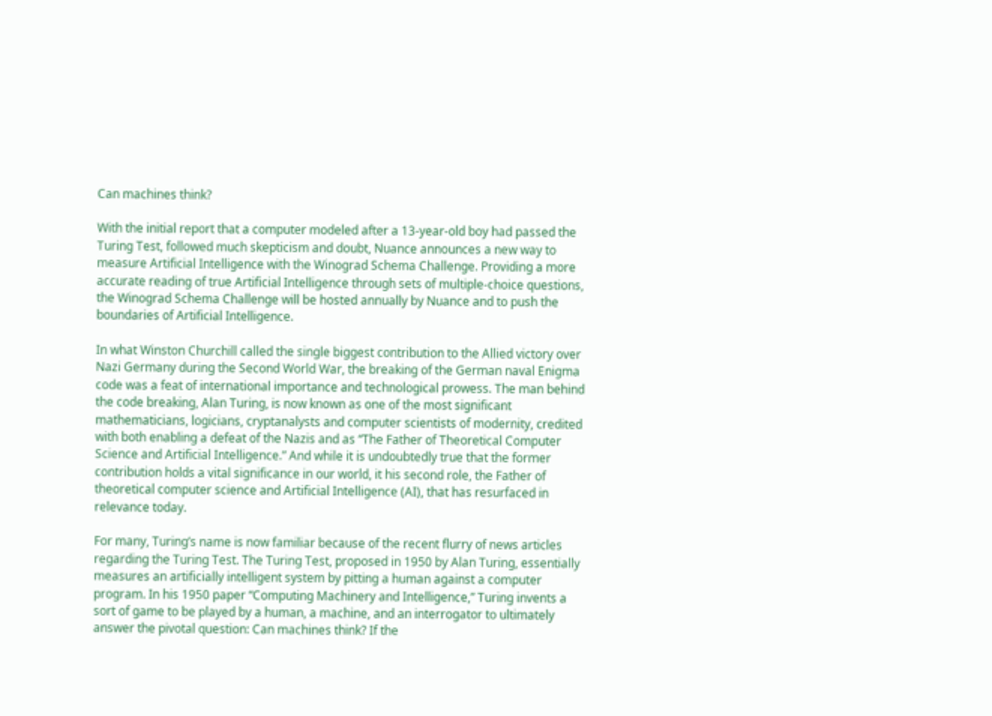Can machines think?

With the initial report that a computer modeled after a 13-year-old boy had passed the Turing Test, followed much skepticism and doubt, Nuance announces a new way to measure Artificial Intelligence with the Winograd Schema Challenge. Providing a more accurate reading of true Artificial Intelligence through sets of multiple-choice questions, the Winograd Schema Challenge will be hosted annually by Nuance and to push the boundaries of Artificial Intelligence.

In what Winston Churchill called the single biggest contribution to the Allied victory over Nazi Germany during the Second World War, the breaking of the German naval Enigma code was a feat of international importance and technological prowess. The man behind the code breaking, Alan Turing, is now known as one of the most significant mathematicians, logicians, cryptanalysts and computer scientists of modernity, credited with both enabling a defeat of the Nazis and as “The Father of Theoretical Computer Science and Artificial Intelligence.” And while it is undoubtedly true that the former contribution holds a vital significance in our world, it his second role, the Father of theoretical computer science and Artificial Intelligence (AI), that has resurfaced in relevance today.

For many, Turing’s name is now familiar because of the recent flurry of news articles regarding the Turing Test. The Turing Test, proposed in 1950 by Alan Turing, essentially measures an artificially intelligent system by pitting a human against a computer program. In his 1950 paper “Computing Machinery and Intelligence,” Turing invents a sort of game to be played by a human, a machine, and an interrogator to ultimately answer the pivotal question: Can machines think? If the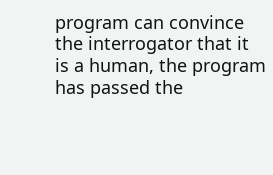program can convince the interrogator that it is a human, the program has passed the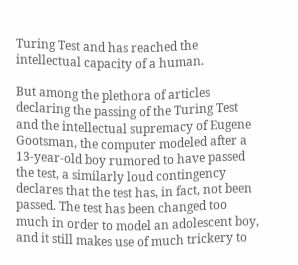Turing Test and has reached the intellectual capacity of a human.

But among the plethora of articles declaring the passing of the Turing Test and the intellectual supremacy of Eugene Gootsman, the computer modeled after a 13-year-old boy rumored to have passed the test, a similarly loud contingency declares that the test has, in fact, not been passed. The test has been changed too much in order to model an adolescent boy, and it still makes use of much trickery to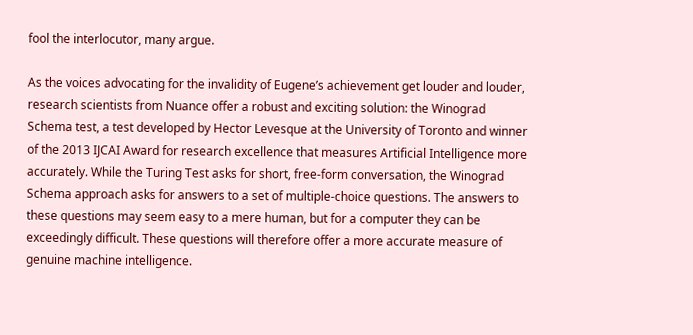fool the interlocutor, many argue.

As the voices advocating for the invalidity of Eugene’s achievement get louder and louder, research scientists from Nuance offer a robust and exciting solution: the Winograd Schema test, a test developed by Hector Levesque at the University of Toronto and winner of the 2013 IJCAI Award for research excellence that measures Artificial Intelligence more accurately. While the Turing Test asks for short, free-form conversation, the Winograd Schema approach asks for answers to a set of multiple-choice questions. The answers to these questions may seem easy to a mere human, but for a computer they can be exceedingly difficult. These questions will therefore offer a more accurate measure of genuine machine intelligence.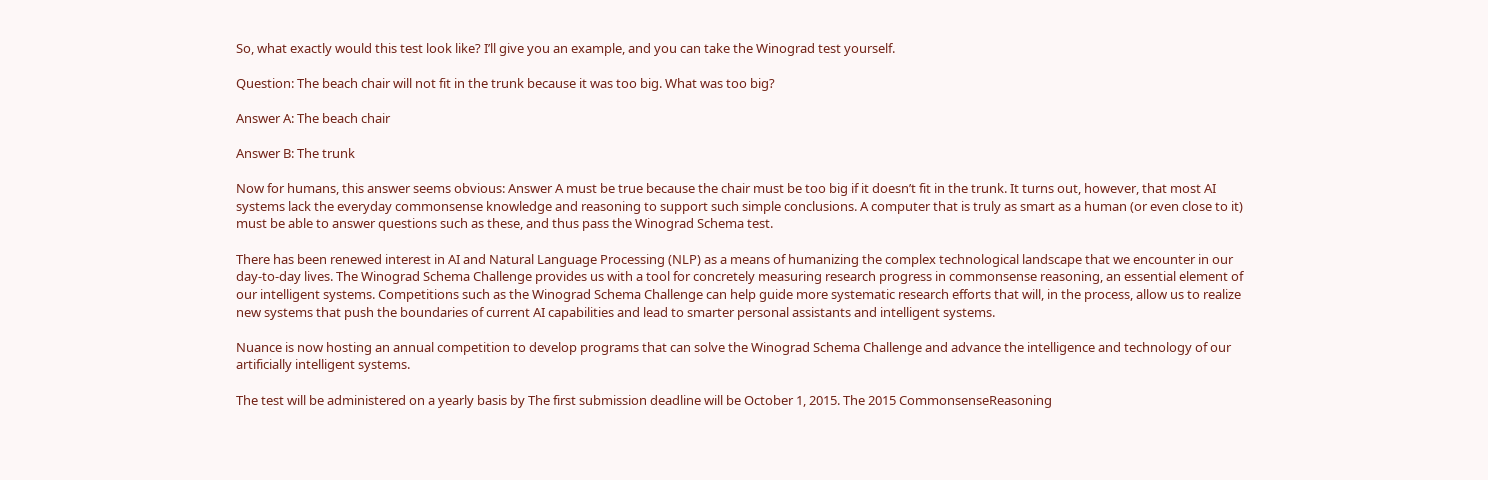So, what exactly would this test look like? I’ll give you an example, and you can take the Winograd test yourself.

Question: The beach chair will not fit in the trunk because it was too big. What was too big?

Answer A: The beach chair

Answer B: The trunk

Now for humans, this answer seems obvious: Answer A must be true because the chair must be too big if it doesn’t fit in the trunk. It turns out, however, that most AI systems lack the everyday commonsense knowledge and reasoning to support such simple conclusions. A computer that is truly as smart as a human (or even close to it) must be able to answer questions such as these, and thus pass the Winograd Schema test.

There has been renewed interest in AI and Natural Language Processing (NLP) as a means of humanizing the complex technological landscape that we encounter in our day-to-day lives. The Winograd Schema Challenge provides us with a tool for concretely measuring research progress in commonsense reasoning, an essential element of our intelligent systems. Competitions such as the Winograd Schema Challenge can help guide more systematic research efforts that will, in the process, allow us to realize new systems that push the boundaries of current AI capabilities and lead to smarter personal assistants and intelligent systems.

Nuance is now hosting an annual competition to develop programs that can solve the Winograd Schema Challenge and advance the intelligence and technology of our artificially intelligent systems.

The test will be administered on a yearly basis by The first submission deadline will be October 1, 2015. The 2015 CommonsenseReasoning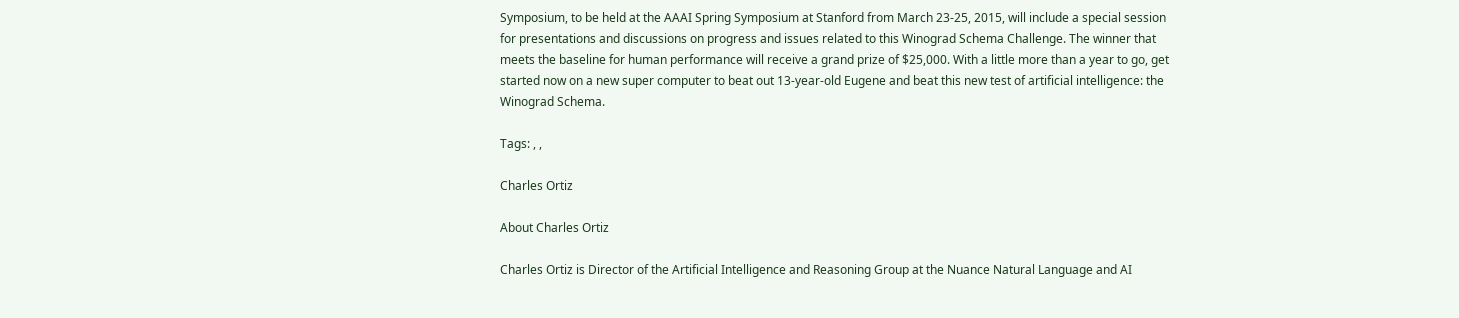Symposium, to be held at the AAAI Spring Symposium at Stanford from March 23-25, 2015, will include a special session for presentations and discussions on progress and issues related to this Winograd Schema Challenge. The winner that meets the baseline for human performance will receive a grand prize of $25,000. With a little more than a year to go, get started now on a new super computer to beat out 13-year-old Eugene and beat this new test of artificial intelligence: the Winograd Schema.

Tags: , ,

Charles Ortiz

About Charles Ortiz

Charles Ortiz is Director of the Artificial Intelligence and Reasoning Group at the Nuance Natural Language and AI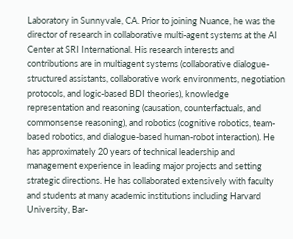Laboratory in Sunnyvale, CA. Prior to joining Nuance, he was the director of research in collaborative multi-agent systems at the AI Center at SRI International. His research interests and contributions are in multiagent systems (collaborative dialogue-structured assistants, collaborative work environments, negotiation protocols, and logic-based BDI theories), knowledge representation and reasoning (causation, counterfactuals, and commonsense reasoning), and robotics (cognitive robotics, team-based robotics, and dialogue-based human-robot interaction). He has approximately 20 years of technical leadership and management experience in leading major projects and setting strategic directions. He has collaborated extensively with faculty and students at many academic institutions including Harvard University, Bar-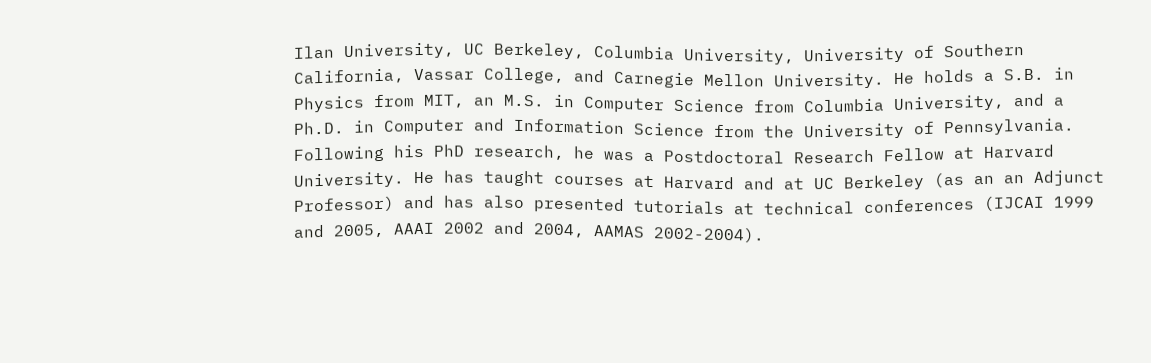Ilan University, UC Berkeley, Columbia University, University of Southern California, Vassar College, and Carnegie Mellon University. He holds a S.B. in Physics from MIT, an M.S. in Computer Science from Columbia University, and a Ph.D. in Computer and Information Science from the University of Pennsylvania. Following his PhD research, he was a Postdoctoral Research Fellow at Harvard University. He has taught courses at Harvard and at UC Berkeley (as an an Adjunct Professor) and has also presented tutorials at technical conferences (IJCAI 1999 and 2005, AAAI 2002 and 2004, AAMAS 2002-2004).